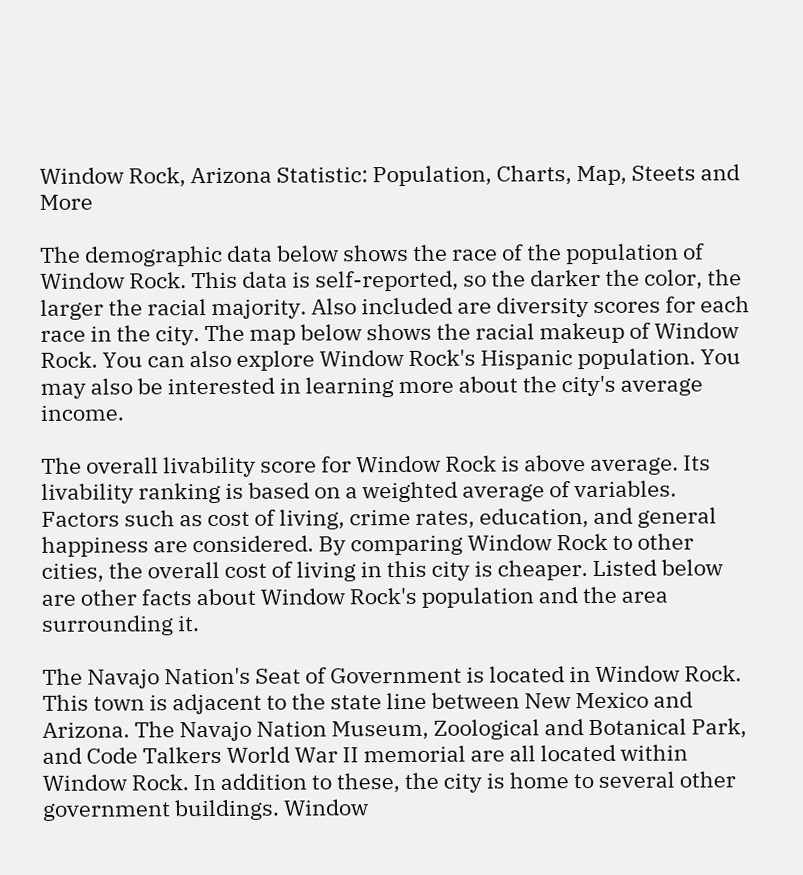Window Rock, Arizona Statistic: Population, Charts, Map, Steets and More

The demographic data below shows the race of the population of Window Rock. This data is self-reported, so the darker the color, the larger the racial majority. Also included are diversity scores for each race in the city. The map below shows the racial makeup of Window Rock. You can also explore Window Rock's Hispanic population. You may also be interested in learning more about the city's average income.

The overall livability score for Window Rock is above average. Its livability ranking is based on a weighted average of variables. Factors such as cost of living, crime rates, education, and general happiness are considered. By comparing Window Rock to other cities, the overall cost of living in this city is cheaper. Listed below are other facts about Window Rock's population and the area surrounding it.

The Navajo Nation's Seat of Government is located in Window Rock. This town is adjacent to the state line between New Mexico and Arizona. The Navajo Nation Museum, Zoological and Botanical Park, and Code Talkers World War II memorial are all located within Window Rock. In addition to these, the city is home to several other government buildings. Window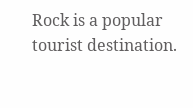Rock is a popular tourist destination.